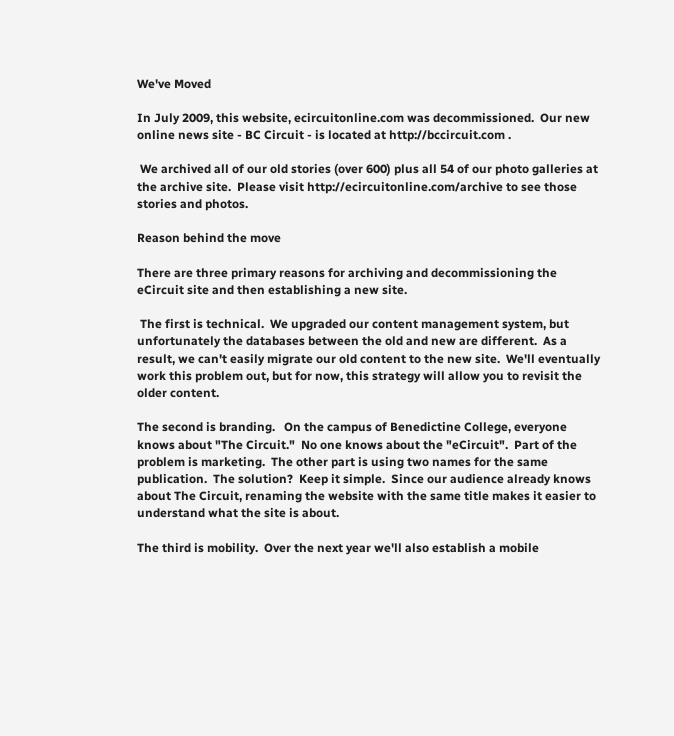We've Moved

In July 2009, this website, ecircuitonline.com was decommissioned.  Our new online news site - BC Circuit - is located at http://bccircuit.com .

 We archived all of our old stories (over 600) plus all 54 of our photo galleries at the archive site.  Please visit http://ecircuitonline.com/archive to see those stories and photos.

Reason behind the move

There are three primary reasons for archiving and decommissioning the eCircuit site and then establishing a new site.

 The first is technical.  We upgraded our content management system, but unfortunately the databases between the old and new are different.  As a result, we can't easily migrate our old content to the new site.  We'll eventually work this problem out, but for now, this strategy will allow you to revisit the older content.

The second is branding.   On the campus of Benedictine College, everyone knows about "The Circuit."  No one knows about the "eCircuit".  Part of the problem is marketing.  The other part is using two names for the same publication.  The solution?  Keep it simple.  Since our audience already knows about The Circuit, renaming the website with the same title makes it easier to understand what the site is about.

The third is mobility.  Over the next year we'll also establish a mobile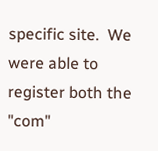specific site.  We were able to register both the "com"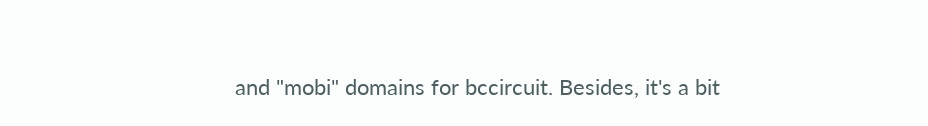and "mobi" domains for bccircuit. Besides, it's a bit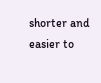shorter and easier to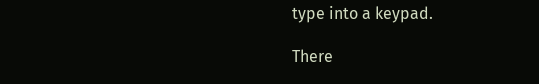type into a keypad.

There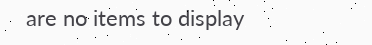are no items to display